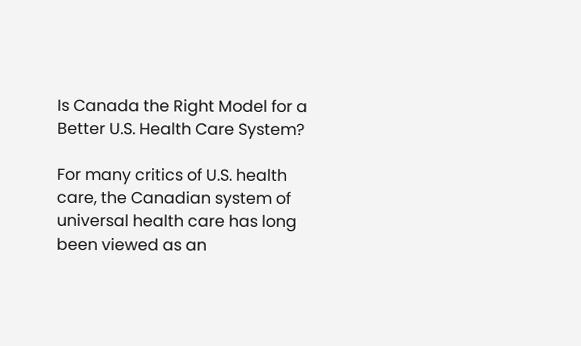Is Canada the Right Model for a Better U.S. Health Care System?

For many critics of U.S. health care, the Canadian system of universal health care has long been viewed as an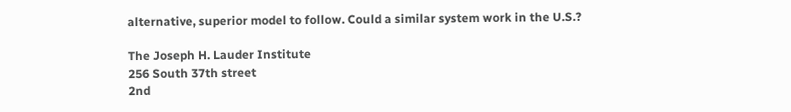alternative, superior model to follow. Could a similar system work in the U.S.?

The Joseph H. Lauder Institute
256 South 37th street
2nd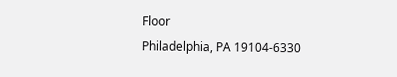Floor
Philadelphia, PA 19104-6330